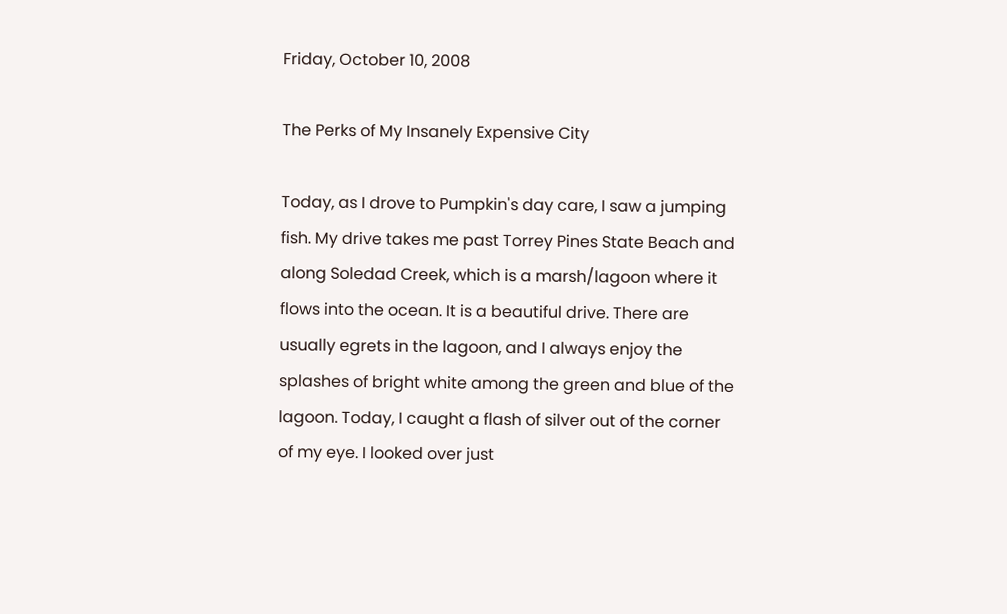Friday, October 10, 2008

The Perks of My Insanely Expensive City

Today, as I drove to Pumpkin's day care, I saw a jumping fish. My drive takes me past Torrey Pines State Beach and along Soledad Creek, which is a marsh/lagoon where it flows into the ocean. It is a beautiful drive. There are usually egrets in the lagoon, and I always enjoy the splashes of bright white among the green and blue of the lagoon. Today, I caught a flash of silver out of the corner of my eye. I looked over just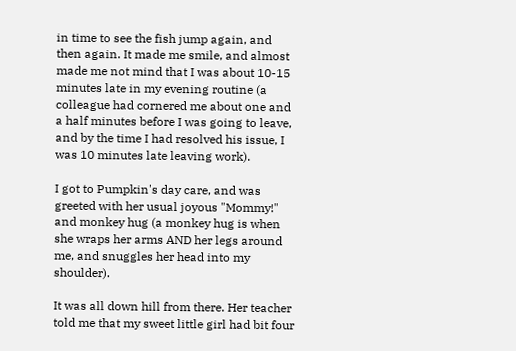in time to see the fish jump again, and then again. It made me smile, and almost made me not mind that I was about 10-15 minutes late in my evening routine (a colleague had cornered me about one and a half minutes before I was going to leave, and by the time I had resolved his issue, I was 10 minutes late leaving work).

I got to Pumpkin's day care, and was greeted with her usual joyous "Mommy!" and monkey hug (a monkey hug is when she wraps her arms AND her legs around me, and snuggles her head into my shoulder).

It was all down hill from there. Her teacher told me that my sweet little girl had bit four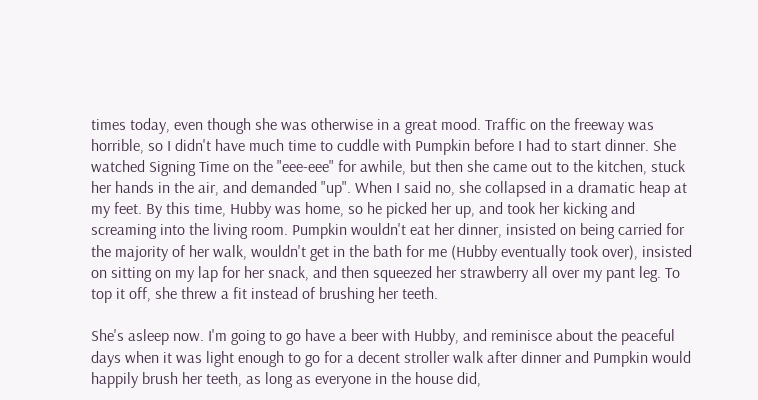times today, even though she was otherwise in a great mood. Traffic on the freeway was horrible, so I didn't have much time to cuddle with Pumpkin before I had to start dinner. She watched Signing Time on the "eee-eee" for awhile, but then she came out to the kitchen, stuck her hands in the air, and demanded "up". When I said no, she collapsed in a dramatic heap at my feet. By this time, Hubby was home, so he picked her up, and took her kicking and screaming into the living room. Pumpkin wouldn't eat her dinner, insisted on being carried for the majority of her walk, wouldn't get in the bath for me (Hubby eventually took over), insisted on sitting on my lap for her snack, and then squeezed her strawberry all over my pant leg. To top it off, she threw a fit instead of brushing her teeth.

She's asleep now. I'm going to go have a beer with Hubby, and reminisce about the peaceful days when it was light enough to go for a decent stroller walk after dinner and Pumpkin would happily brush her teeth, as long as everyone in the house did,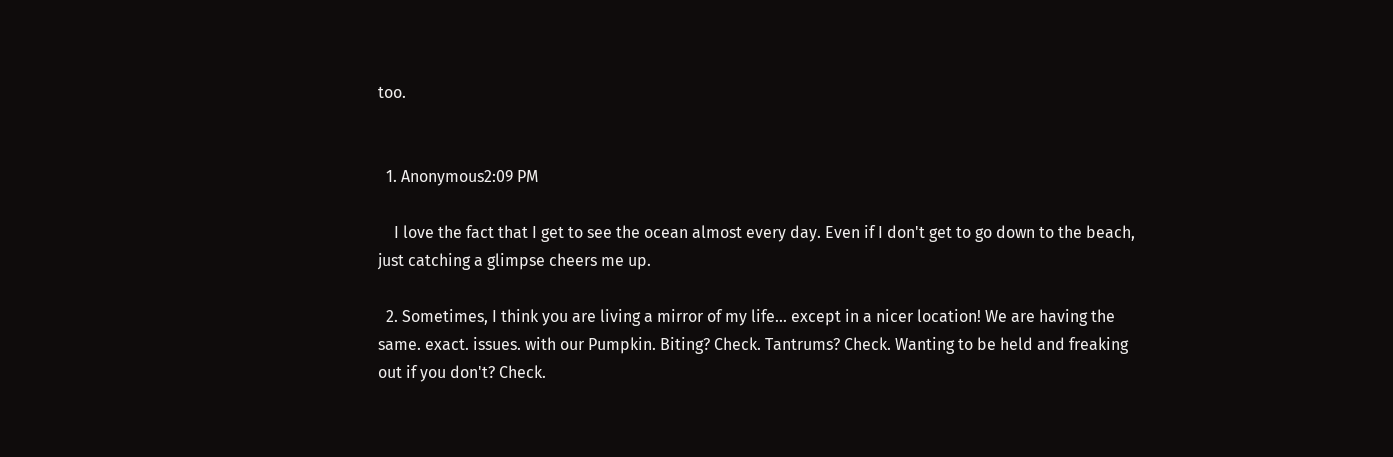too.


  1. Anonymous2:09 PM

    I love the fact that I get to see the ocean almost every day. Even if I don't get to go down to the beach, just catching a glimpse cheers me up.

  2. Sometimes, I think you are living a mirror of my life... except in a nicer location! We are having the same. exact. issues. with our Pumpkin. Biting? Check. Tantrums? Check. Wanting to be held and freaking out if you don't? Check.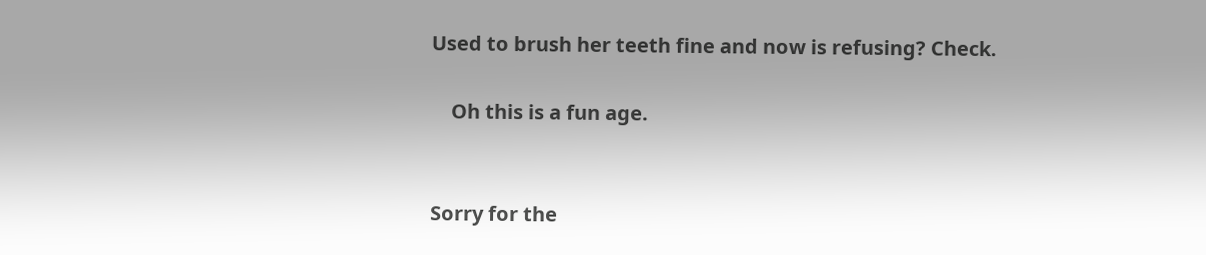Used to brush her teeth fine and now is refusing? Check.

    Oh this is a fun age.


Sorry for the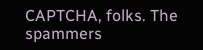CAPTCHA, folks. The spammers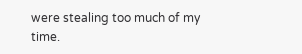were stealing too much of my time.